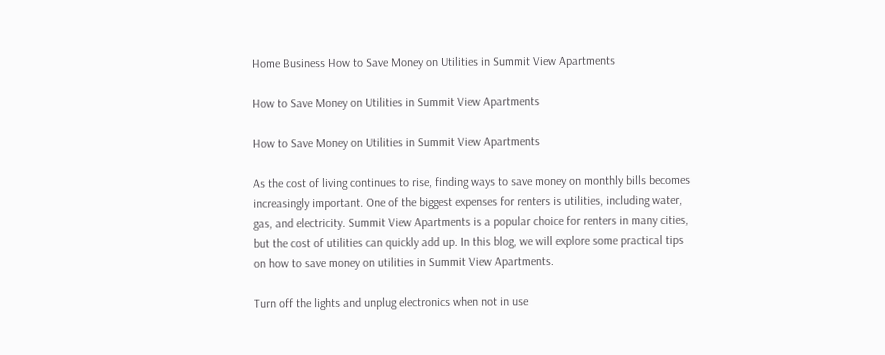Home Business How to Save Money on Utilities in Summit View Apartments

How to Save Money on Utilities in Summit View Apartments

How to Save Money on Utilities in Summit View Apartments

As the cost of living continues to rise, finding ways to save money on monthly bills becomes increasingly important. One of the biggest expenses for renters is utilities, including water, gas, and electricity. Summit View Apartments is a popular choice for renters in many cities, but the cost of utilities can quickly add up. In this blog, we will explore some practical tips on how to save money on utilities in Summit View Apartments.

Turn off the lights and unplug electronics when not in use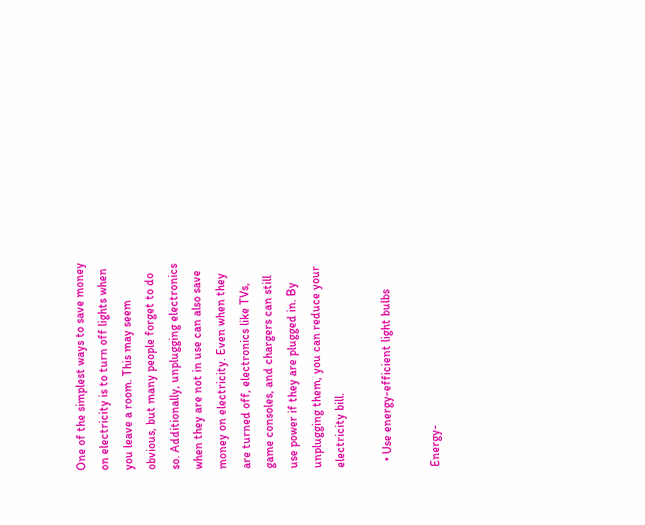One of the simplest ways to save money on electricity is to turn off lights when you leave a room. This may seem obvious, but many people forget to do so. Additionally, unplugging electronics when they are not in use can also save money on electricity. Even when they are turned off, electronics like TVs, game consoles, and chargers can still use power if they are plugged in. By unplugging them, you can reduce your electricity bill.

  • Use energy-efficient light bulbs

Energy-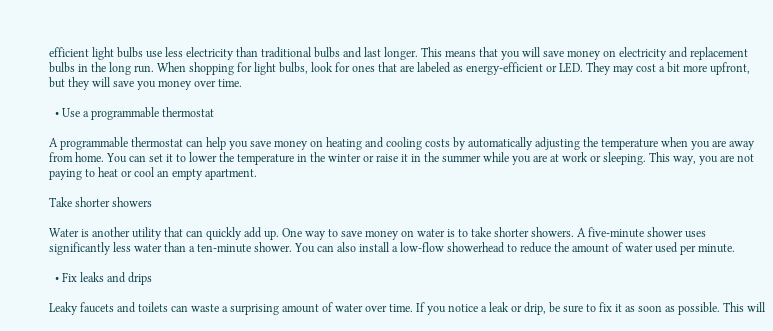efficient light bulbs use less electricity than traditional bulbs and last longer. This means that you will save money on electricity and replacement bulbs in the long run. When shopping for light bulbs, look for ones that are labeled as energy-efficient or LED. They may cost a bit more upfront, but they will save you money over time.

  • Use a programmable thermostat

A programmable thermostat can help you save money on heating and cooling costs by automatically adjusting the temperature when you are away from home. You can set it to lower the temperature in the winter or raise it in the summer while you are at work or sleeping. This way, you are not paying to heat or cool an empty apartment.

Take shorter showers

Water is another utility that can quickly add up. One way to save money on water is to take shorter showers. A five-minute shower uses significantly less water than a ten-minute shower. You can also install a low-flow showerhead to reduce the amount of water used per minute.

  • Fix leaks and drips

Leaky faucets and toilets can waste a surprising amount of water over time. If you notice a leak or drip, be sure to fix it as soon as possible. This will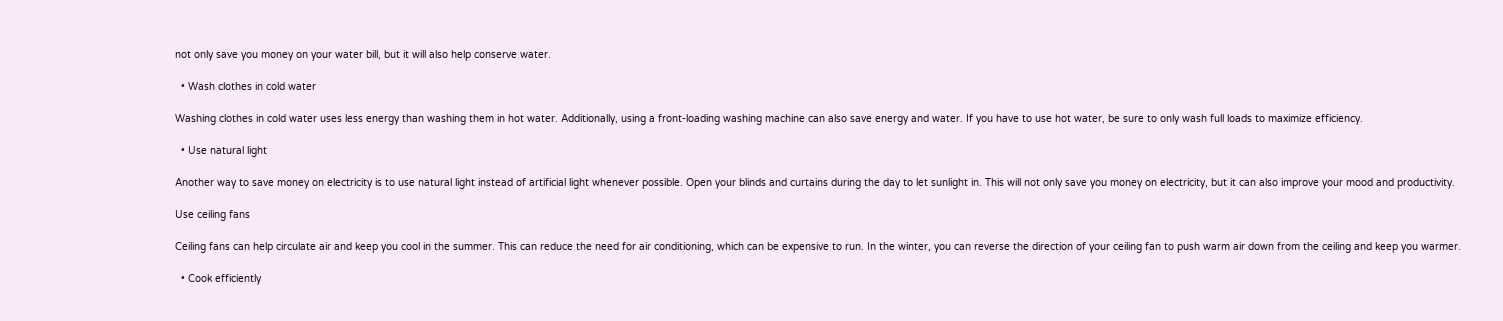not only save you money on your water bill, but it will also help conserve water.

  • Wash clothes in cold water

Washing clothes in cold water uses less energy than washing them in hot water. Additionally, using a front-loading washing machine can also save energy and water. If you have to use hot water, be sure to only wash full loads to maximize efficiency.

  • Use natural light

Another way to save money on electricity is to use natural light instead of artificial light whenever possible. Open your blinds and curtains during the day to let sunlight in. This will not only save you money on electricity, but it can also improve your mood and productivity.

Use ceiling fans

Ceiling fans can help circulate air and keep you cool in the summer. This can reduce the need for air conditioning, which can be expensive to run. In the winter, you can reverse the direction of your ceiling fan to push warm air down from the ceiling and keep you warmer.

  • Cook efficiently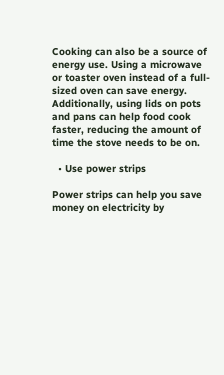Cooking can also be a source of energy use. Using a microwave or toaster oven instead of a full-sized oven can save energy. Additionally, using lids on pots and pans can help food cook faster, reducing the amount of time the stove needs to be on.

  • Use power strips

Power strips can help you save money on electricity by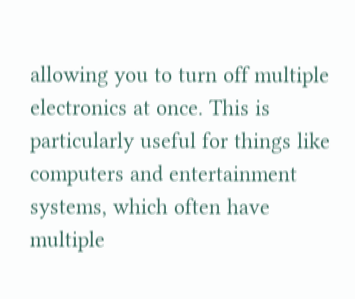allowing you to turn off multiple electronics at once. This is particularly useful for things like computers and entertainment systems, which often have multiple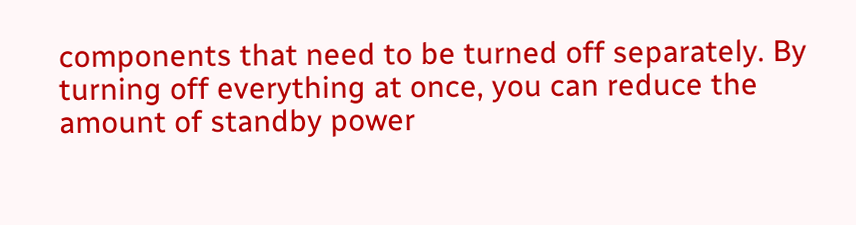components that need to be turned off separately. By turning off everything at once, you can reduce the amount of standby power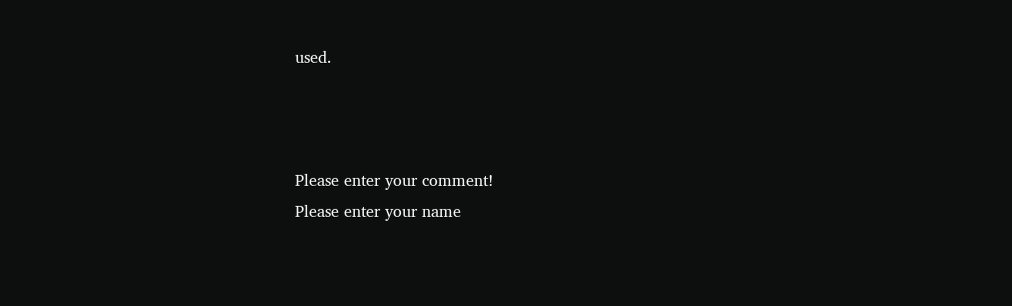used.



Please enter your comment!
Please enter your name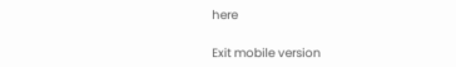here

Exit mobile version